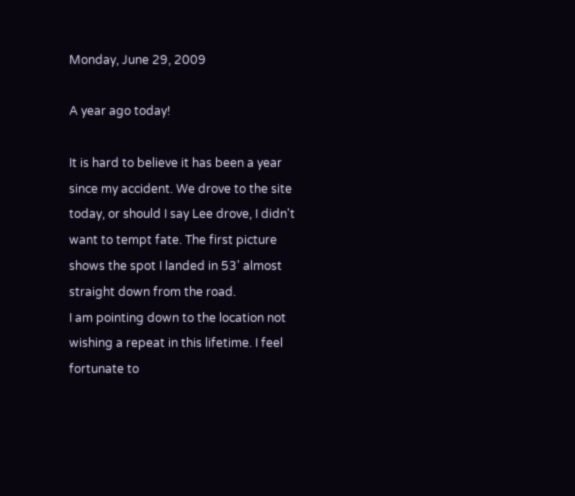Monday, June 29, 2009

A year ago today!

It is hard to believe it has been a year since my accident. We drove to the site today, or should I say Lee drove, I didn't want to tempt fate. The first picture shows the spot I landed in 53' almost straight down from the road.
I am pointing down to the location not wishing a repeat in this lifetime. I feel fortunate to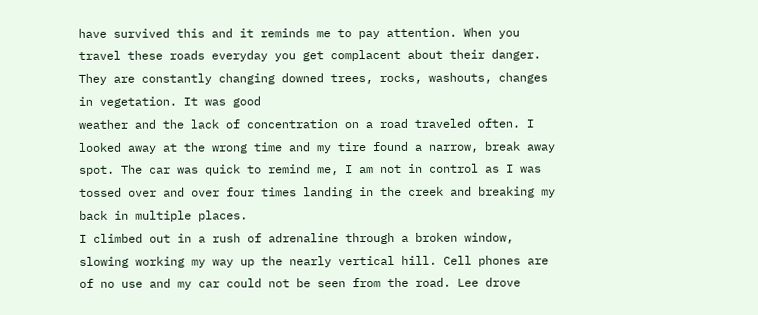have survived this and it reminds me to pay attention. When you travel these roads everyday you get complacent about their danger. They are constantly changing downed trees, rocks, washouts, changes in vegetation. It was good
weather and the lack of concentration on a road traveled often. I looked away at the wrong time and my tire found a narrow, break away spot. The car was quick to remind me, I am not in control as I was tossed over and over four times landing in the creek and breaking my back in multiple places.
I climbed out in a rush of adrenaline through a broken window, slowing working my way up the nearly vertical hill. Cell phones are of no use and my car could not be seen from the road. Lee drove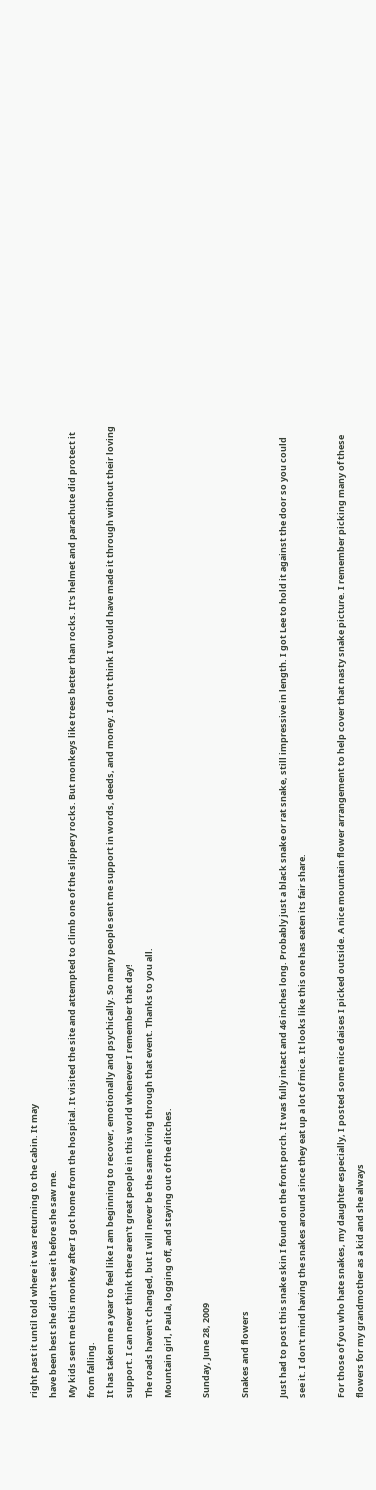right past it until told where it was returning to the cabin. It may
have been best she didn't see it before she saw me.
My kids sent me this monkey after I got home from the hospital. It visited the site and attempted to climb one of the slippery rocks. But monkeys like trees better than rocks. It's helmet and parachute did protect it from falling.
It has taken me a year to feel like I am beginning to recover, emotionally and psychically. So many people sent me support in words, deeds, and money. I don't think I would have made it through without their loving support. I can never think there aren't great people in this world whenever I remember that day!
The roads haven't changed, but I will never be the same living through that event. Thanks to you all.
Mountain girl, Paula, logging off, and staying out of the ditches.

Sunday, June 28, 2009

Snakes and flowers

Just had to post this snake skin I found on the front porch. It was fully intact and 46 inches long. Probably just a black snake or rat snake, still impressive in length. I got Lee to hold it against the door so you could see it. I don't mind having the snakes around since they eat up a lot of mice. It looks like this one has eaten its fair share.

For those of you who hate snakes, my daughter especially, I posted some nice daises I picked outside. A nice mountain flower arrangement to help cover that nasty snake picture. I remember picking many of these flowers for my grandmother as a kid and she always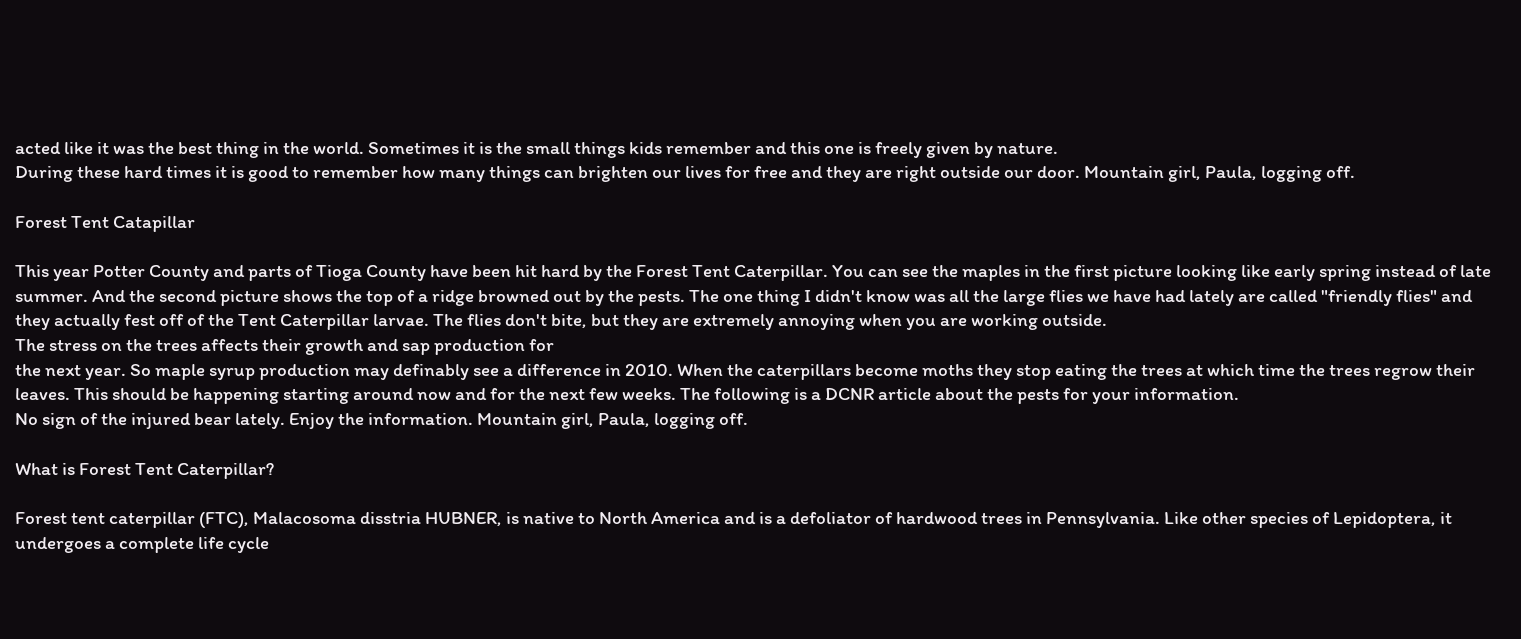acted like it was the best thing in the world. Sometimes it is the small things kids remember and this one is freely given by nature.
During these hard times it is good to remember how many things can brighten our lives for free and they are right outside our door. Mountain girl, Paula, logging off.

Forest Tent Catapillar

This year Potter County and parts of Tioga County have been hit hard by the Forest Tent Caterpillar. You can see the maples in the first picture looking like early spring instead of late summer. And the second picture shows the top of a ridge browned out by the pests. The one thing I didn't know was all the large flies we have had lately are called "friendly flies" and they actually fest off of the Tent Caterpillar larvae. The flies don't bite, but they are extremely annoying when you are working outside.
The stress on the trees affects their growth and sap production for
the next year. So maple syrup production may definably see a difference in 2010. When the caterpillars become moths they stop eating the trees at which time the trees regrow their leaves. This should be happening starting around now and for the next few weeks. The following is a DCNR article about the pests for your information.
No sign of the injured bear lately. Enjoy the information. Mountain girl, Paula, logging off.

What is Forest Tent Caterpillar?

Forest tent caterpillar (FTC), Malacosoma disstria HUBNER, is native to North America and is a defoliator of hardwood trees in Pennsylvania. Like other species of Lepidoptera, it undergoes a complete life cycle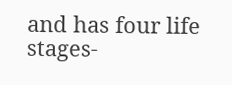and has four life stages-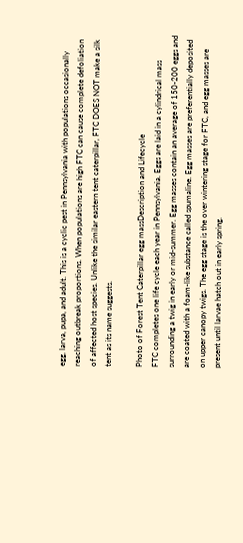egg, larva, pupa, and adult. This is a cyclic pest in Pennsylvania with populations occasionally reaching outbreak proportions. When populations are high FTC can cause complete defoliation of affected host species. Unlike the similar eastern tent caterpillar, FTC DOES NOT make a silk tent as its name suggests.

Photo of Forest Tent Caterpillar egg massDescription and Lifecycle
FTC completes one life cycle each year in Pennsylvania. Eggs are laid in a cylindrical mass surrounding a twig in early or mid-summer. Egg masses contain an average of 150-200 eggs and are coated with a foam-like substance called spumaline. Egg masses are preferentially deposited on upper canopy twigs. The egg stage is the over wintering stage for FTC, and egg masses are present until larvae hatch out in early spring.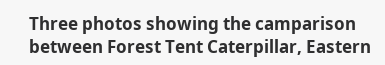Three photos showing the camparison between Forest Tent Caterpillar, Eastern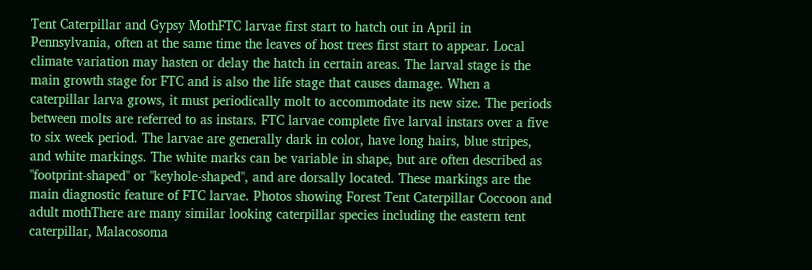Tent Caterpillar and Gypsy MothFTC larvae first start to hatch out in April in Pennsylvania, often at the same time the leaves of host trees first start to appear. Local climate variation may hasten or delay the hatch in certain areas. The larval stage is the main growth stage for FTC and is also the life stage that causes damage. When a caterpillar larva grows, it must periodically molt to accommodate its new size. The periods between molts are referred to as instars. FTC larvae complete five larval instars over a five to six week period. The larvae are generally dark in color, have long hairs, blue stripes, and white markings. The white marks can be variable in shape, but are often described as "footprint-shaped" or "keyhole-shaped", and are dorsally located. These markings are the main diagnostic feature of FTC larvae. Photos showing Forest Tent Caterpillar Coccoon and adult mothThere are many similar looking caterpillar species including the eastern tent caterpillar, Malacosoma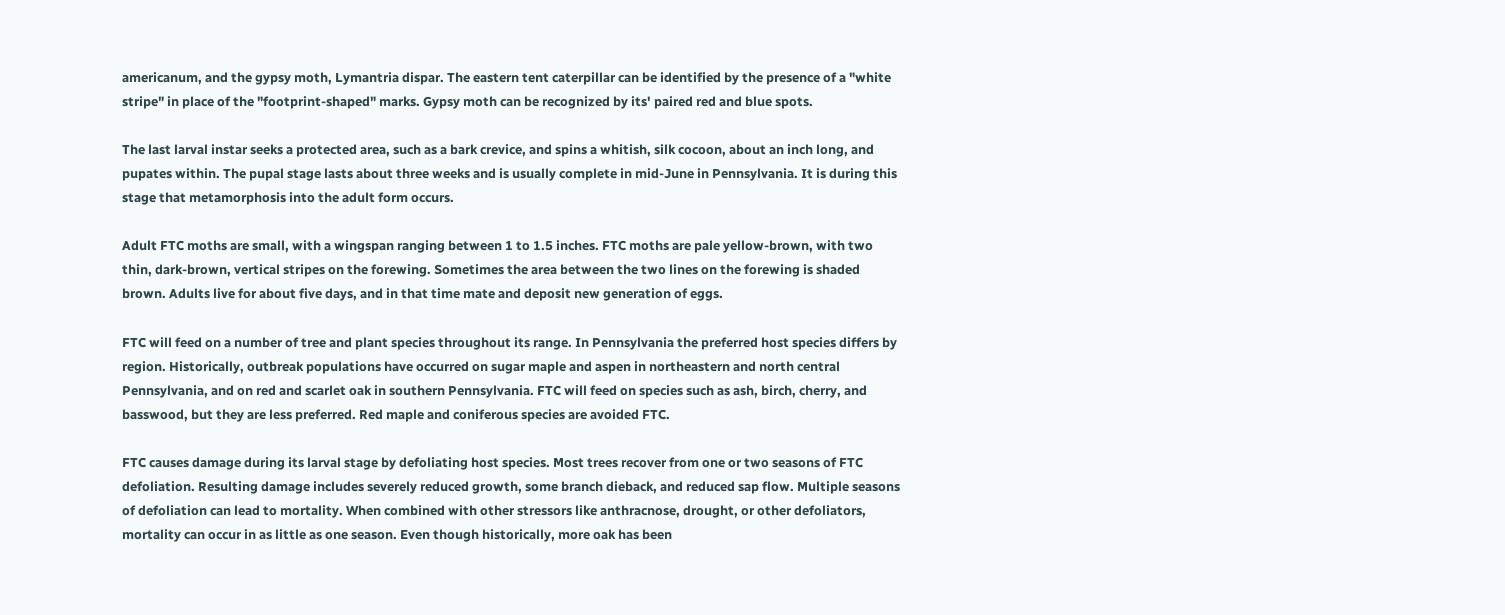americanum, and the gypsy moth, Lymantria dispar. The eastern tent caterpillar can be identified by the presence of a "white stripe" in place of the "footprint-shaped" marks. Gypsy moth can be recognized by its' paired red and blue spots.

The last larval instar seeks a protected area, such as a bark crevice, and spins a whitish, silk cocoon, about an inch long, and pupates within. The pupal stage lasts about three weeks and is usually complete in mid-June in Pennsylvania. It is during this stage that metamorphosis into the adult form occurs.

Adult FTC moths are small, with a wingspan ranging between 1 to 1.5 inches. FTC moths are pale yellow-brown, with two thin, dark-brown, vertical stripes on the forewing. Sometimes the area between the two lines on the forewing is shaded brown. Adults live for about five days, and in that time mate and deposit new generation of eggs.

FTC will feed on a number of tree and plant species throughout its range. In Pennsylvania the preferred host species differs by region. Historically, outbreak populations have occurred on sugar maple and aspen in northeastern and north central Pennsylvania, and on red and scarlet oak in southern Pennsylvania. FTC will feed on species such as ash, birch, cherry, and basswood, but they are less preferred. Red maple and coniferous species are avoided FTC.

FTC causes damage during its larval stage by defoliating host species. Most trees recover from one or two seasons of FTC defoliation. Resulting damage includes severely reduced growth, some branch dieback, and reduced sap flow. Multiple seasons of defoliation can lead to mortality. When combined with other stressors like anthracnose, drought, or other defoliators, mortality can occur in as little as one season. Even though historically, more oak has been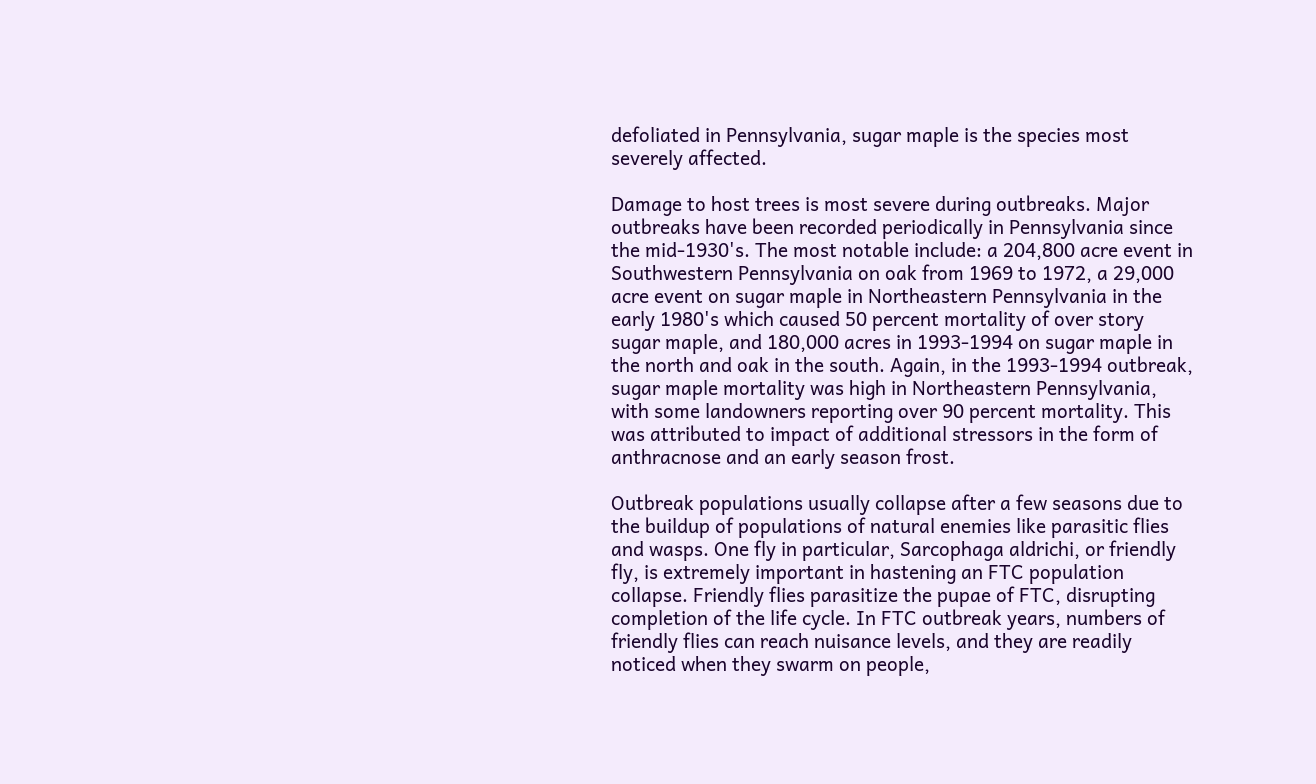defoliated in Pennsylvania, sugar maple is the species most severely affected.

Damage to host trees is most severe during outbreaks. Major outbreaks have been recorded periodically in Pennsylvania since the mid-1930's. The most notable include: a 204,800 acre event in Southwestern Pennsylvania on oak from 1969 to 1972, a 29,000 acre event on sugar maple in Northeastern Pennsylvania in the early 1980's which caused 50 percent mortality of over story sugar maple, and 180,000 acres in 1993-1994 on sugar maple in the north and oak in the south. Again, in the 1993-1994 outbreak, sugar maple mortality was high in Northeastern Pennsylvania, with some landowners reporting over 90 percent mortality. This was attributed to impact of additional stressors in the form of anthracnose and an early season frost.

Outbreak populations usually collapse after a few seasons due to the buildup of populations of natural enemies like parasitic flies and wasps. One fly in particular, Sarcophaga aldrichi, or friendly fly, is extremely important in hastening an FTC population collapse. Friendly flies parasitize the pupae of FTC, disrupting completion of the life cycle. In FTC outbreak years, numbers of friendly flies can reach nuisance levels, and they are readily noticed when they swarm on people,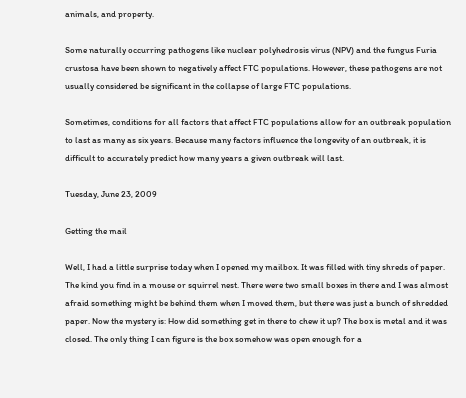animals, and property.

Some naturally occurring pathogens like nuclear polyhedrosis virus (NPV) and the fungus Furia crustosa have been shown to negatively affect FTC populations. However, these pathogens are not usually considered be significant in the collapse of large FTC populations.

Sometimes, conditions for all factors that affect FTC populations allow for an outbreak population to last as many as six years. Because many factors influence the longevity of an outbreak, it is difficult to accurately predict how many years a given outbreak will last.

Tuesday, June 23, 2009

Getting the mail

Well, I had a little surprise today when I opened my mailbox. It was filled with tiny shreds of paper. The kind you find in a mouse or squirrel nest. There were two small boxes in there and I was almost afraid something might be behind them when I moved them, but there was just a bunch of shredded paper. Now the mystery is: How did something get in there to chew it up? The box is metal and it was closed. The only thing I can figure is the box somehow was open enough for a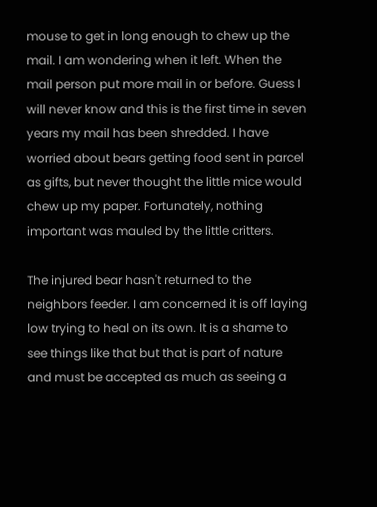mouse to get in long enough to chew up the mail. I am wondering when it left. When the mail person put more mail in or before. Guess I will never know and this is the first time in seven years my mail has been shredded. I have worried about bears getting food sent in parcel as gifts, but never thought the little mice would chew up my paper. Fortunately, nothing important was mauled by the little critters.

The injured bear hasn't returned to the neighbors feeder. I am concerned it is off laying low trying to heal on its own. It is a shame to see things like that but that is part of nature and must be accepted as much as seeing a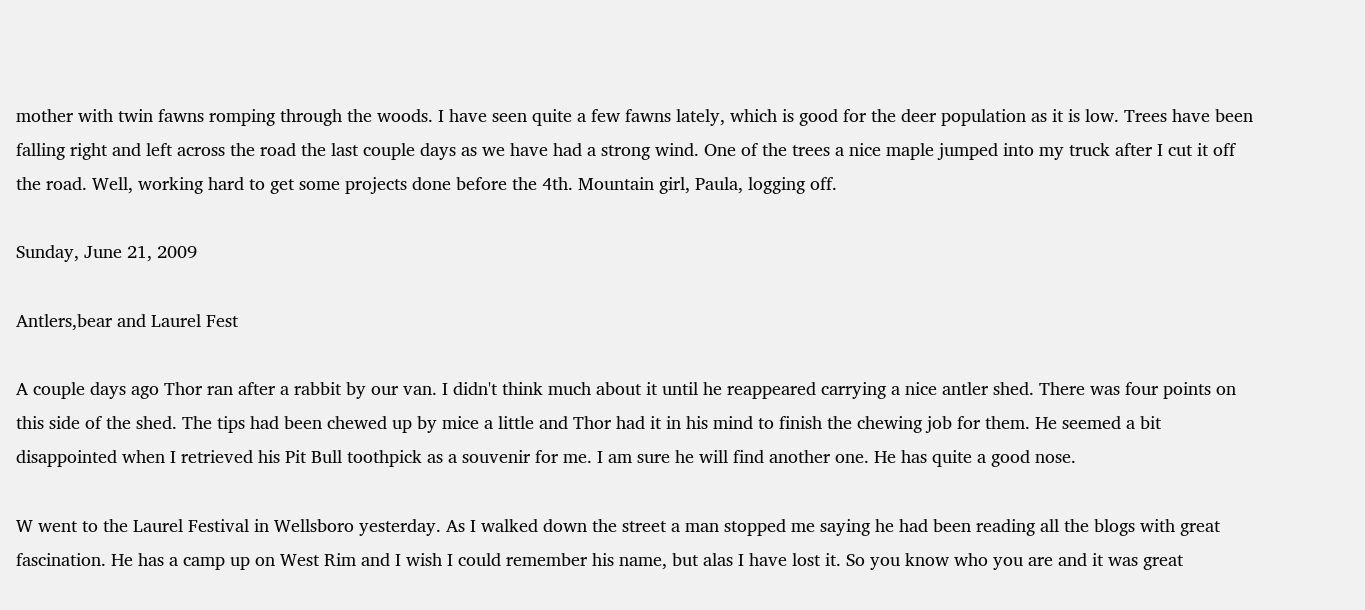mother with twin fawns romping through the woods. I have seen quite a few fawns lately, which is good for the deer population as it is low. Trees have been falling right and left across the road the last couple days as we have had a strong wind. One of the trees a nice maple jumped into my truck after I cut it off the road. Well, working hard to get some projects done before the 4th. Mountain girl, Paula, logging off.

Sunday, June 21, 2009

Antlers,bear and Laurel Fest

A couple days ago Thor ran after a rabbit by our van. I didn't think much about it until he reappeared carrying a nice antler shed. There was four points on this side of the shed. The tips had been chewed up by mice a little and Thor had it in his mind to finish the chewing job for them. He seemed a bit disappointed when I retrieved his Pit Bull toothpick as a souvenir for me. I am sure he will find another one. He has quite a good nose.

W went to the Laurel Festival in Wellsboro yesterday. As I walked down the street a man stopped me saying he had been reading all the blogs with great fascination. He has a camp up on West Rim and I wish I could remember his name, but alas I have lost it. So you know who you are and it was great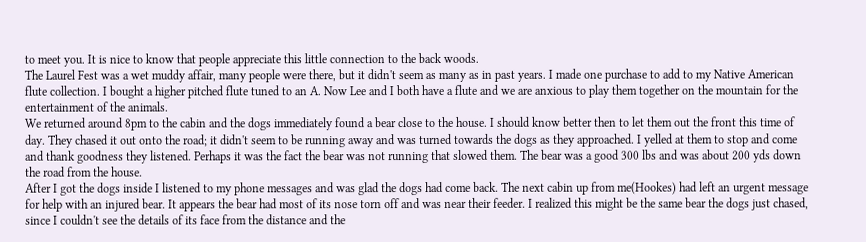to meet you. It is nice to know that people appreciate this little connection to the back woods.
The Laurel Fest was a wet muddy affair, many people were there, but it didn't seem as many as in past years. I made one purchase to add to my Native American flute collection. I bought a higher pitched flute tuned to an A. Now Lee and I both have a flute and we are anxious to play them together on the mountain for the entertainment of the animals.
We returned around 8pm to the cabin and the dogs immediately found a bear close to the house. I should know better then to let them out the front this time of day. They chased it out onto the road; it didn't seem to be running away and was turned towards the dogs as they approached. I yelled at them to stop and come and thank goodness they listened. Perhaps it was the fact the bear was not running that slowed them. The bear was a good 300 lbs and was about 200 yds down the road from the house.
After I got the dogs inside I listened to my phone messages and was glad the dogs had come back. The next cabin up from me(Hookes) had left an urgent message for help with an injured bear. It appears the bear had most of its nose torn off and was near their feeder. I realized this might be the same bear the dogs just chased, since I couldn't see the details of its face from the distance and the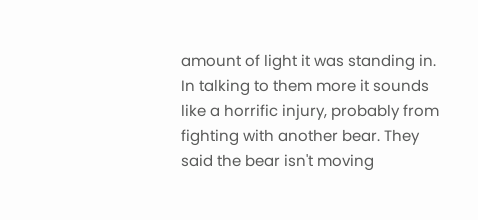amount of light it was standing in.
In talking to them more it sounds like a horrific injury, probably from fighting with another bear. They said the bear isn't moving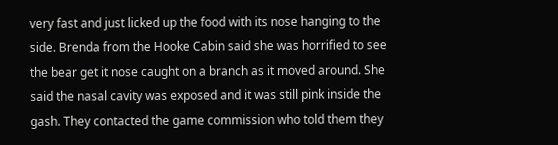very fast and just licked up the food with its nose hanging to the side. Brenda from the Hooke Cabin said she was horrified to see the bear get it nose caught on a branch as it moved around. She said the nasal cavity was exposed and it was still pink inside the gash. They contacted the game commission who told them they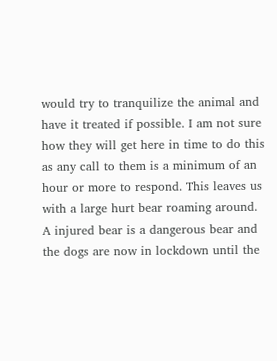would try to tranquilize the animal and have it treated if possible. I am not sure how they will get here in time to do this as any call to them is a minimum of an hour or more to respond. This leaves us with a large hurt bear roaming around.
A injured bear is a dangerous bear and the dogs are now in lockdown until the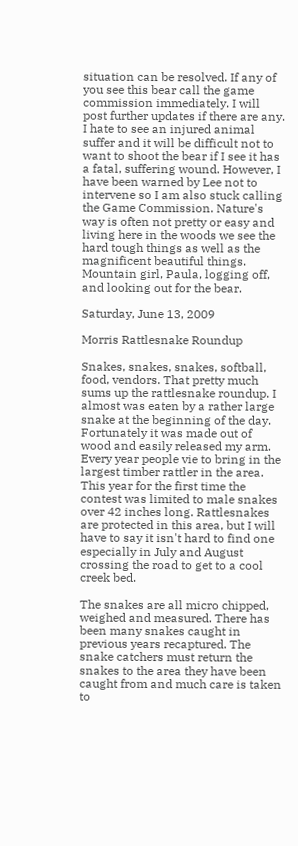situation can be resolved. If any of you see this bear call the game commission immediately. I will post further updates if there are any. I hate to see an injured animal suffer and it will be difficult not to want to shoot the bear if I see it has a fatal, suffering wound. However, I have been warned by Lee not to intervene so I am also stuck calling the Game Commission. Nature's way is often not pretty or easy and living here in the woods we see the hard tough things as well as the magnificent beautiful things. Mountain girl, Paula, logging off, and looking out for the bear.

Saturday, June 13, 2009

Morris Rattlesnake Roundup

Snakes, snakes, snakes, softball, food, vendors. That pretty much sums up the rattlesnake roundup. I almost was eaten by a rather large snake at the beginning of the day. Fortunately it was made out of wood and easily released my arm. Every year people vie to bring in the largest timber rattler in the area. This year for the first time the contest was limited to male snakes over 42 inches long. Rattlesnakes are protected in this area, but I will have to say it isn't hard to find one especially in July and August crossing the road to get to a cool creek bed.

The snakes are all micro chipped, weighed and measured. There has been many snakes caught in previous years recaptured. The
snake catchers must return the snakes to the area they have been caught from and much care is taken to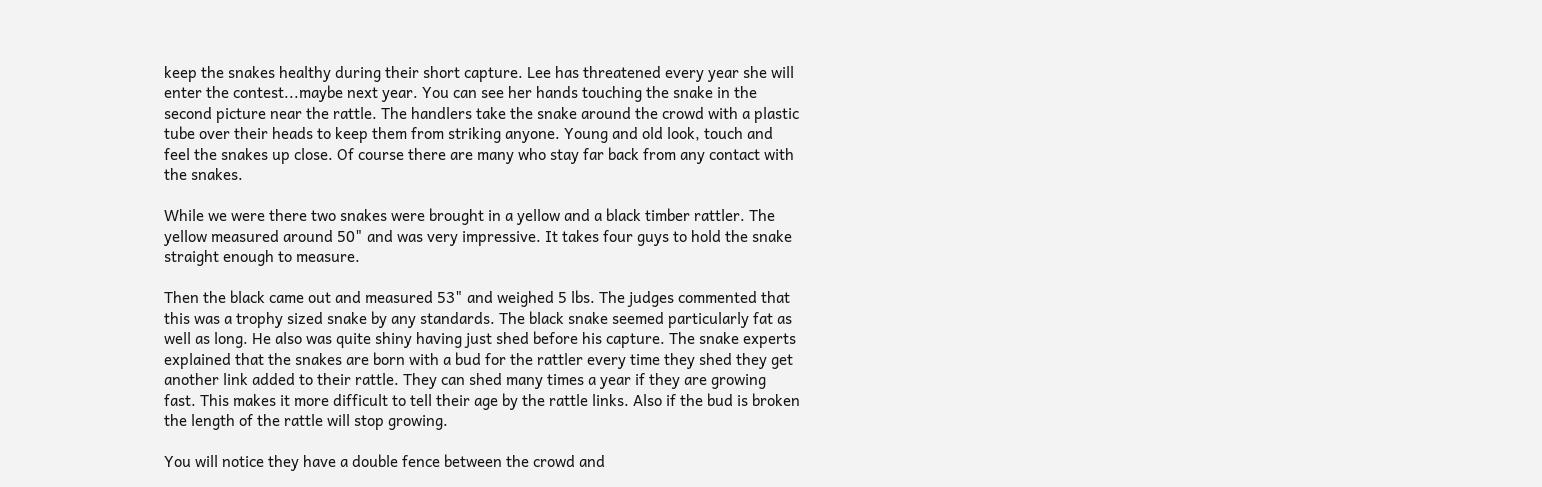keep the snakes healthy during their short capture. Lee has threatened every year she will enter the contest...maybe next year. You can see her hands touching the snake in the second picture near the rattle. The handlers take the snake around the crowd with a plastic tube over their heads to keep them from striking anyone. Young and old look, touch and feel the snakes up close. Of course there are many who stay far back from any contact with the snakes.

While we were there two snakes were brought in a yellow and a black timber rattler. The yellow measured around 50" and was very impressive. It takes four guys to hold the snake straight enough to measure.

Then the black came out and measured 53" and weighed 5 lbs. The judges commented that this was a trophy sized snake by any standards. The black snake seemed particularly fat as well as long. He also was quite shiny having just shed before his capture. The snake experts explained that the snakes are born with a bud for the rattler every time they shed they get another link added to their rattle. They can shed many times a year if they are growing fast. This makes it more difficult to tell their age by the rattle links. Also if the bud is broken the length of the rattle will stop growing.

You will notice they have a double fence between the crowd and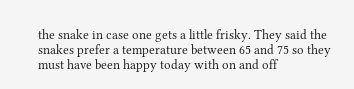the snake in case one gets a little frisky. They said the snakes prefer a temperature between 65 and 75 so they must have been happy today with on and off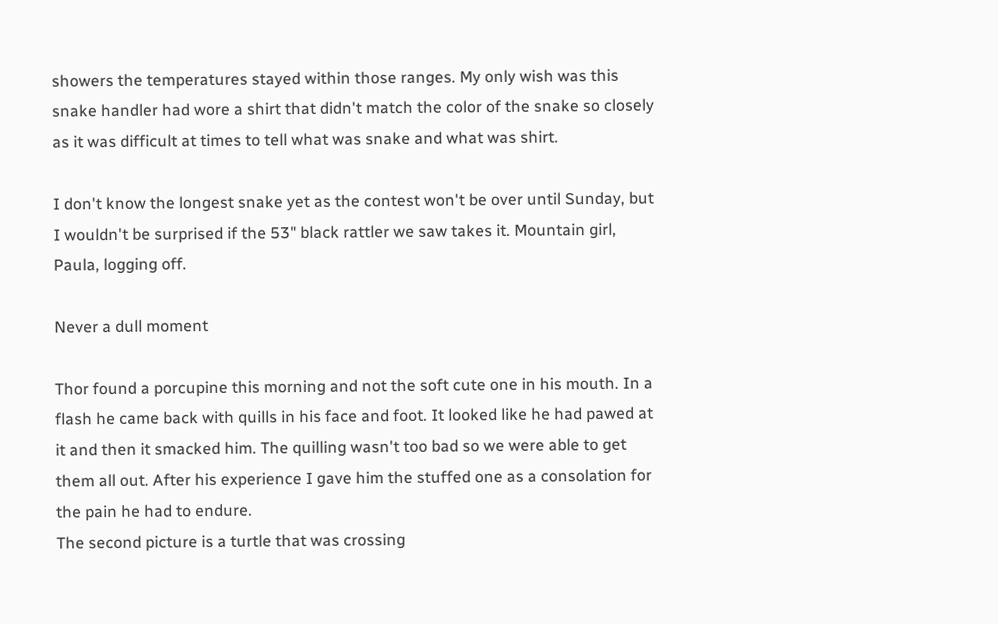showers the temperatures stayed within those ranges. My only wish was this snake handler had wore a shirt that didn't match the color of the snake so closely as it was difficult at times to tell what was snake and what was shirt.

I don't know the longest snake yet as the contest won't be over until Sunday, but I wouldn't be surprised if the 53" black rattler we saw takes it. Mountain girl, Paula, logging off.

Never a dull moment

Thor found a porcupine this morning and not the soft cute one in his mouth. In a flash he came back with quills in his face and foot. It looked like he had pawed at it and then it smacked him. The quilling wasn't too bad so we were able to get them all out. After his experience I gave him the stuffed one as a consolation for the pain he had to endure.
The second picture is a turtle that was crossing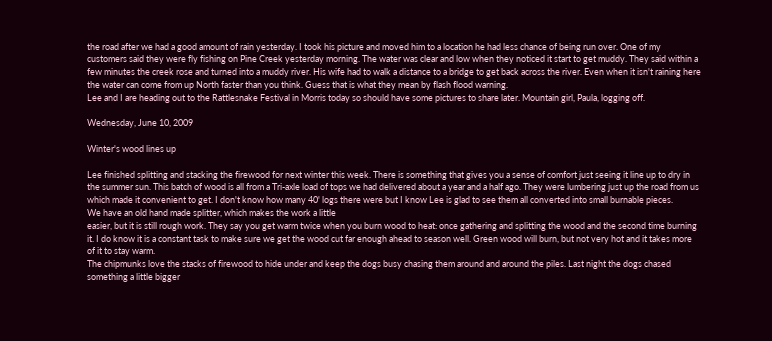the road after we had a good amount of rain yesterday. I took his picture and moved him to a location he had less chance of being run over. One of my
customers said they were fly fishing on Pine Creek yesterday morning. The water was clear and low when they noticed it start to get muddy. They said within a few minutes the creek rose and turned into a muddy river. His wife had to walk a distance to a bridge to get back across the river. Even when it isn't raining here the water can come from up North faster than you think. Guess that is what they mean by flash flood warning.
Lee and I are heading out to the Rattlesnake Festival in Morris today so should have some pictures to share later. Mountain girl, Paula, logging off.

Wednesday, June 10, 2009

Winter's wood lines up

Lee finished splitting and stacking the firewood for next winter this week. There is something that gives you a sense of comfort just seeing it line up to dry in the summer sun. This batch of wood is all from a Tri-axle load of tops we had delivered about a year and a half ago. They were lumbering just up the road from us which made it convenient to get. I don't know how many 40' logs there were but I know Lee is glad to see them all converted into small burnable pieces.
We have an old hand made splitter, which makes the work a little
easier, but it is still rough work. They say you get warm twice when you burn wood to heat: once gathering and splitting the wood and the second time burning it. I do know it is a constant task to make sure we get the wood cut far enough ahead to season well. Green wood will burn, but not very hot and it takes more of it to stay warm.
The chipmunks love the stacks of firewood to hide under and keep the dogs busy chasing them around and around the piles. Last night the dogs chased something a little bigger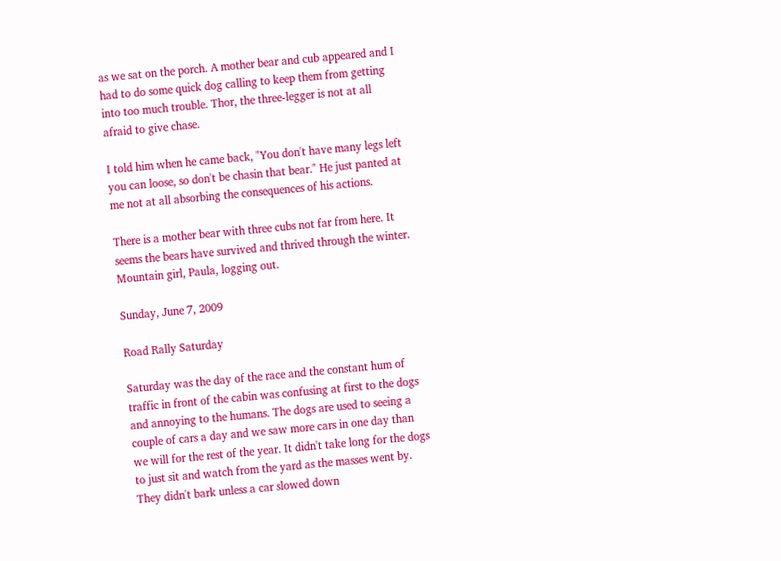as we sat on the porch. A mother bear and cub appeared and I had to do some quick dog calling to keep them from getting into too much trouble. Thor, the three-legger is not at all afraid to give chase.

I told him when he came back, "You don't have many legs left you can loose, so don't be chasin that bear." He just panted at me not at all absorbing the consequences of his actions.

There is a mother bear with three cubs not far from here. It seems the bears have survived and thrived through the winter. Mountain girl, Paula, logging out.

Sunday, June 7, 2009

Road Rally Saturday

Saturday was the day of the race and the constant hum of traffic in front of the cabin was confusing at first to the dogs and annoying to the humans. The dogs are used to seeing a couple of cars a day and we saw more cars in one day than we will for the rest of the year. It didn't take long for the dogs to just sit and watch from the yard as the masses went by. They didn't bark unless a car slowed down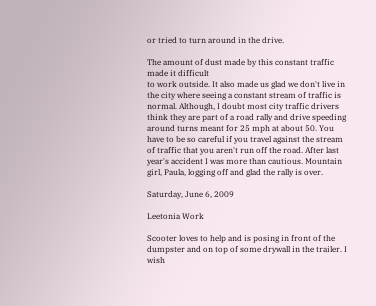or tried to turn around in the drive.

The amount of dust made by this constant traffic made it difficult
to work outside. It also made us glad we don't live in the city where seeing a constant stream of traffic is normal. Although, I doubt most city traffic drivers think they are part of a road rally and drive speeding around turns meant for 25 mph at about 50. You have to be so careful if you travel against the stream of traffic that you aren't run off the road. After last year's accident I was more than cautious. Mountain girl, Paula, logging off and glad the rally is over.

Saturday, June 6, 2009

Leetonia Work

Scooter loves to help and is posing in front of the dumpster and on top of some drywall in the trailer. I wish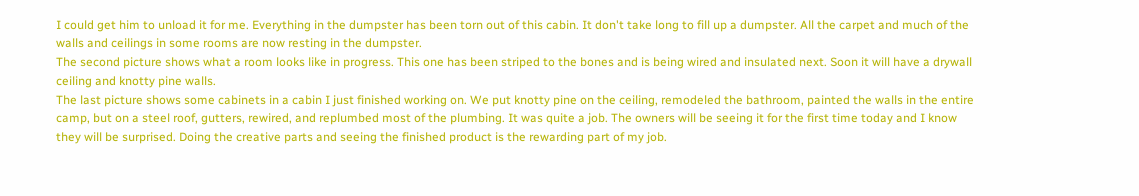I could get him to unload it for me. Everything in the dumpster has been torn out of this cabin. It don't take long to fill up a dumpster. All the carpet and much of the walls and ceilings in some rooms are now resting in the dumpster.
The second picture shows what a room looks like in progress. This one has been striped to the bones and is being wired and insulated next. Soon it will have a drywall ceiling and knotty pine walls.
The last picture shows some cabinets in a cabin I just finished working on. We put knotty pine on the ceiling, remodeled the bathroom, painted the walls in the entire camp, but on a steel roof, gutters, rewired, and replumbed most of the plumbing. It was quite a job. The owners will be seeing it for the first time today and I know they will be surprised. Doing the creative parts and seeing the finished product is the rewarding part of my job.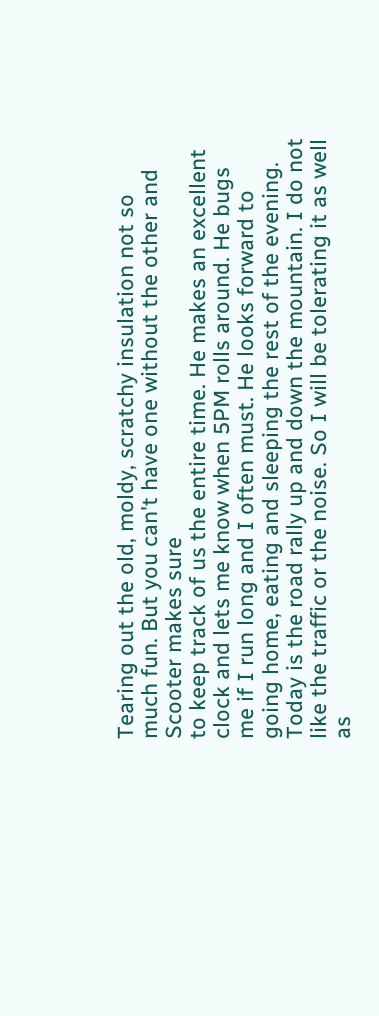Tearing out the old, moldy, scratchy insulation not so much fun. But you can't have one without the other and Scooter makes sure
to keep track of us the entire time. He makes an excellent clock and lets me know when 5PM rolls around. He bugs me if I run long and I often must. He looks forward to going home, eating and sleeping the rest of the evening.
Today is the road rally up and down the mountain. I do not like the traffic or the noise. So I will be tolerating it as well as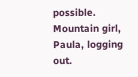possible. Mountain girl, Paula, logging out.